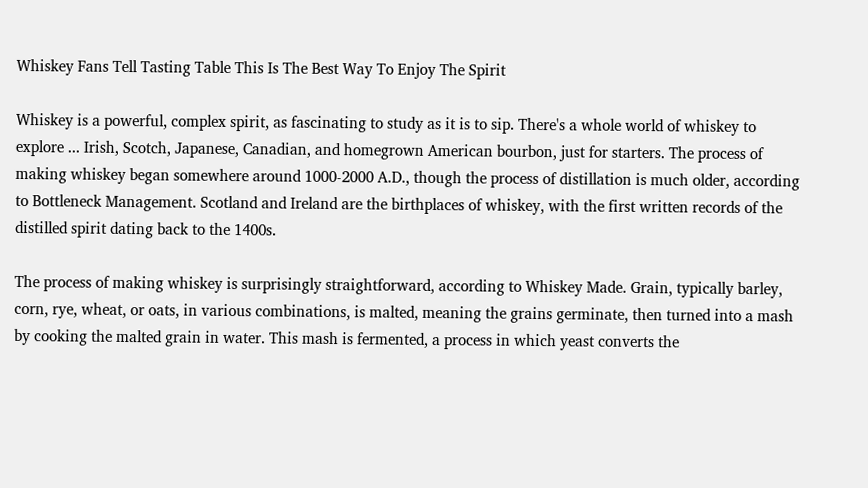Whiskey Fans Tell Tasting Table This Is The Best Way To Enjoy The Spirit

Whiskey is a powerful, complex spirit, as fascinating to study as it is to sip. There's a whole world of whiskey to explore ... Irish, Scotch, Japanese, Canadian, and homegrown American bourbon, just for starters. The process of making whiskey began somewhere around 1000-2000 A.D., though the process of distillation is much older, according to Bottleneck Management. Scotland and Ireland are the birthplaces of whiskey, with the first written records of the distilled spirit dating back to the 1400s.

The process of making whiskey is surprisingly straightforward, according to Whiskey Made. Grain, typically barley, corn, rye, wheat, or oats, in various combinations, is malted, meaning the grains germinate, then turned into a mash by cooking the malted grain in water. This mash is fermented, a process in which yeast converts the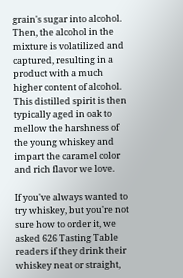grain's sugar into alcohol. Then, the alcohol in the mixture is volatilized and captured, resulting in a product with a much higher content of alcohol. This distilled spirit is then typically aged in oak to mellow the harshness of the young whiskey and impart the caramel color and rich flavor we love.

If you've always wanted to try whiskey, but you're not sure how to order it, we asked 626 Tasting Table readers if they drink their whiskey neat or straight,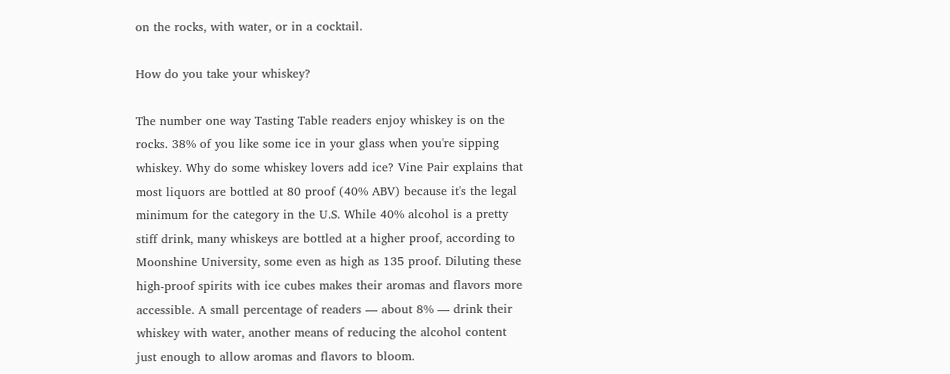on the rocks, with water, or in a cocktail.

How do you take your whiskey?

The number one way Tasting Table readers enjoy whiskey is on the rocks. 38% of you like some ice in your glass when you're sipping whiskey. Why do some whiskey lovers add ice? Vine Pair explains that most liquors are bottled at 80 proof (40% ABV) because it's the legal minimum for the category in the U.S. While 40% alcohol is a pretty stiff drink, many whiskeys are bottled at a higher proof, according to Moonshine University, some even as high as 135 proof. Diluting these high-proof spirits with ice cubes makes their aromas and flavors more accessible. A small percentage of readers — about 8% — drink their whiskey with water, another means of reducing the alcohol content just enough to allow aromas and flavors to bloom.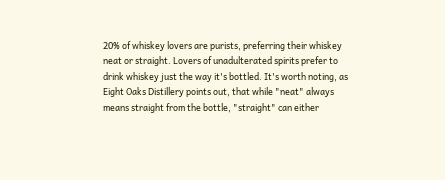20% of whiskey lovers are purists, preferring their whiskey neat or straight. Lovers of unadulterated spirits prefer to drink whiskey just the way it's bottled. It's worth noting, as Eight Oaks Distillery points out, that while "neat" always means straight from the bottle, "straight" can either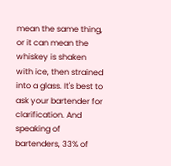mean the same thing, or it can mean the whiskey is shaken with ice, then strained into a glass. It's best to ask your bartender for clarification. And speaking of bartenders, 33% of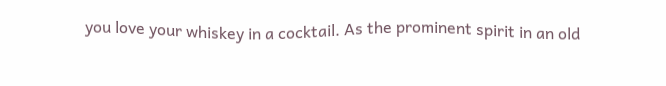you love your whiskey in a cocktail. As the prominent spirit in an old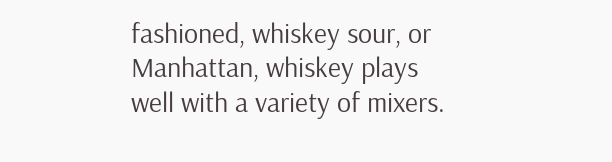fashioned, whiskey sour, or Manhattan, whiskey plays well with a variety of mixers.